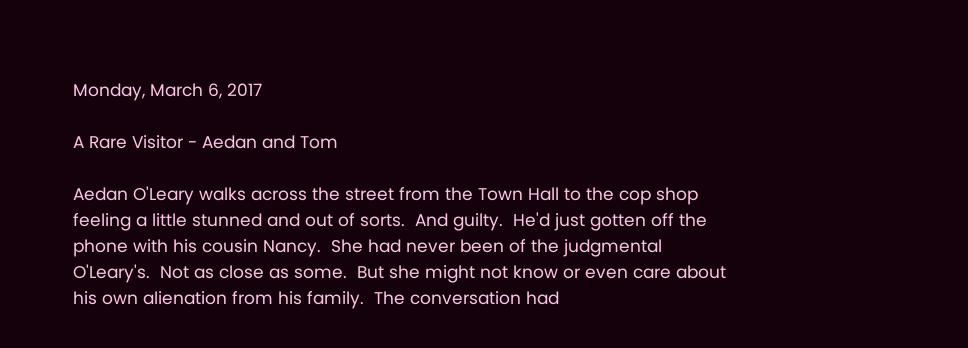Monday, March 6, 2017

A Rare Visitor - Aedan and Tom

Aedan O'Leary walks across the street from the Town Hall to the cop shop feeling a little stunned and out of sorts.  And guilty.  He'd just gotten off the phone with his cousin Nancy.  She had never been of the judgmental O'Leary's.  Not as close as some.  But she might not know or even care about his own alienation from his family.  The conversation had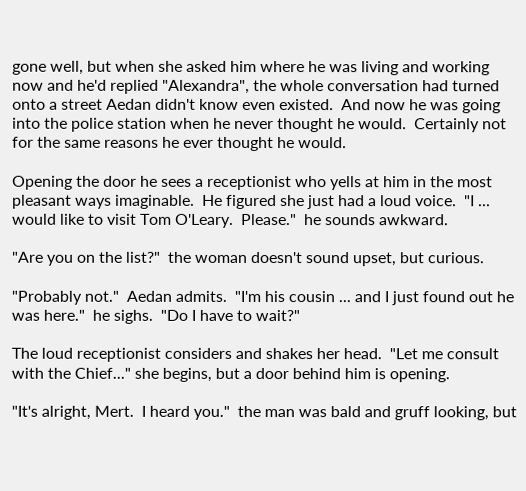gone well, but when she asked him where he was living and working now and he'd replied "Alexandra", the whole conversation had turned onto a street Aedan didn't know even existed.  And now he was going into the police station when he never thought he would.  Certainly not for the same reasons he ever thought he would.

Opening the door he sees a receptionist who yells at him in the most pleasant ways imaginable.  He figured she just had a loud voice.  "I ... would like to visit Tom O'Leary.  Please."  he sounds awkward.

"Are you on the list?"  the woman doesn't sound upset, but curious.

"Probably not."  Aedan admits.  "I'm his cousin ... and I just found out he was here."  he sighs.  "Do I have to wait?"

The loud receptionist considers and shakes her head.  "Let me consult with the Chief..." she begins, but a door behind him is opening.

"It's alright, Mert.  I heard you."  the man was bald and gruff looking, but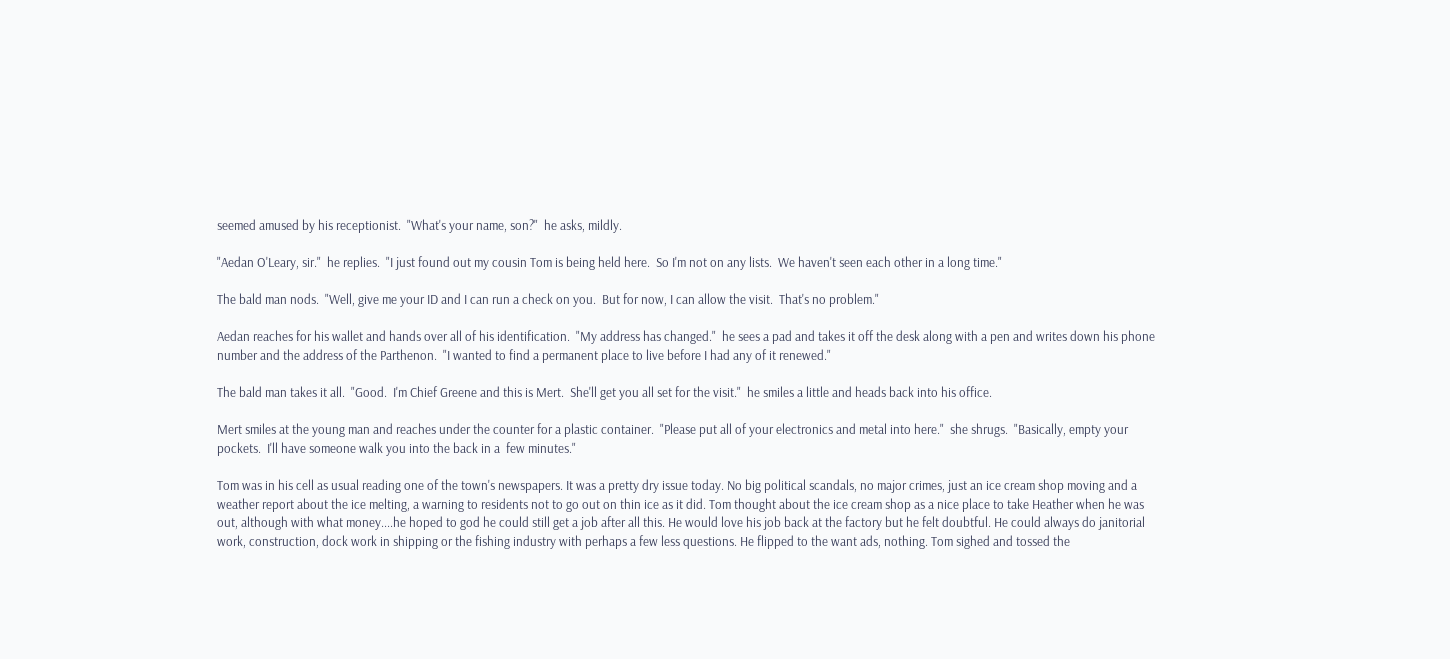seemed amused by his receptionist.  "What's your name, son?"  he asks, mildly.

"Aedan O'Leary, sir."  he replies.  "I just found out my cousin Tom is being held here.  So I'm not on any lists.  We haven't seen each other in a long time."

The bald man nods.  "Well, give me your ID and I can run a check on you.  But for now, I can allow the visit.  That's no problem."

Aedan reaches for his wallet and hands over all of his identification.  "My address has changed."  he sees a pad and takes it off the desk along with a pen and writes down his phone number and the address of the Parthenon.  "I wanted to find a permanent place to live before I had any of it renewed."

The bald man takes it all.  "Good.  I'm Chief Greene and this is Mert.  She'll get you all set for the visit."  he smiles a little and heads back into his office.

Mert smiles at the young man and reaches under the counter for a plastic container.  "Please put all of your electronics and metal into here."  she shrugs.  "Basically, empty your pockets.  I'll have someone walk you into the back in a  few minutes."

Tom was in his cell as usual reading one of the town's newspapers. It was a pretty dry issue today. No big political scandals, no major crimes, just an ice cream shop moving and a weather report about the ice melting, a warning to residents not to go out on thin ice as it did. Tom thought about the ice cream shop as a nice place to take Heather when he was out, although with what money....he hoped to god he could still get a job after all this. He would love his job back at the factory but he felt doubtful. He could always do janitorial work, construction, dock work in shipping or the fishing industry with perhaps a few less questions. He flipped to the want ads, nothing. Tom sighed and tossed the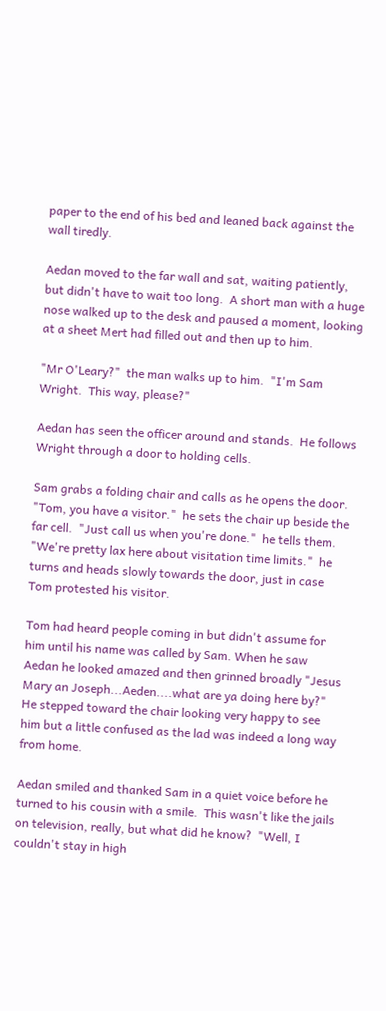paper to the end of his bed and leaned back against the wall tiredly.

Aedan moved to the far wall and sat, waiting patiently, but didn't have to wait too long.  A short man with a huge nose walked up to the desk and paused a moment, looking at a sheet Mert had filled out and then up to him.

"Mr O'Leary?"  the man walks up to him.  "I'm Sam Wright.  This way, please?"

Aedan has seen the officer around and stands.  He follows Wright through a door to holding cells.

Sam grabs a folding chair and calls as he opens the door.  "Tom, you have a visitor."  he sets the chair up beside the far cell.  "Just call us when you're done."  he tells them.  "We're pretty lax here about visitation time limits."  he turns and heads slowly towards the door, just in case Tom protested his visitor.

Tom had heard people coming in but didn't assume for him until his name was called by Sam. When he saw Aedan he looked amazed and then grinned broadly "Jesus Mary an Joseph...Aeden....what are ya doing here by?" He stepped toward the chair looking very happy to see him but a little confused as the lad was indeed a long way from home.

Aedan smiled and thanked Sam in a quiet voice before he turned to his cousin with a smile.  This wasn't like the jails on television, really, but what did he know?  "Well, I couldn't stay in high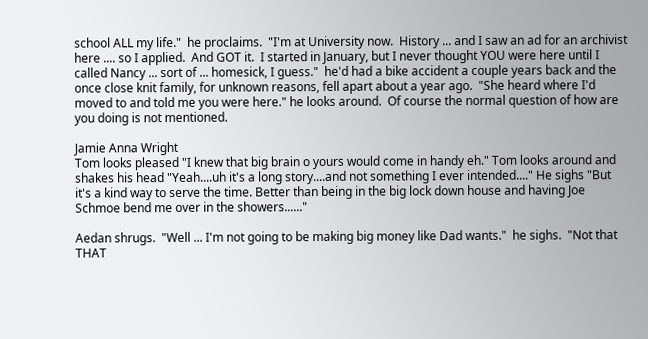school ALL my life."  he proclaims.  "I'm at University now.  History ... and I saw an ad for an archivist here .... so I applied.  And GOT it.  I started in January, but I never thought YOU were here until I called Nancy ... sort of ... homesick, I guess."  he'd had a bike accident a couple years back and the once close knit family, for unknown reasons, fell apart about a year ago.  "She heard where I'd moved to and told me you were here." he looks around.  Of course the normal question of how are you doing is not mentioned.

Jamie Anna Wright
Tom looks pleased "I knew that big brain o yours would come in handy eh." Tom looks around and shakes his head "Yeah....uh it's a long story....and not something I ever intended...." He sighs "But it's a kind way to serve the time. Better than being in the big lock down house and having Joe Schmoe bend me over in the showers......"

Aedan shrugs.  "Well ... I'm not going to be making big money like Dad wants."  he sighs.  "Not that THAT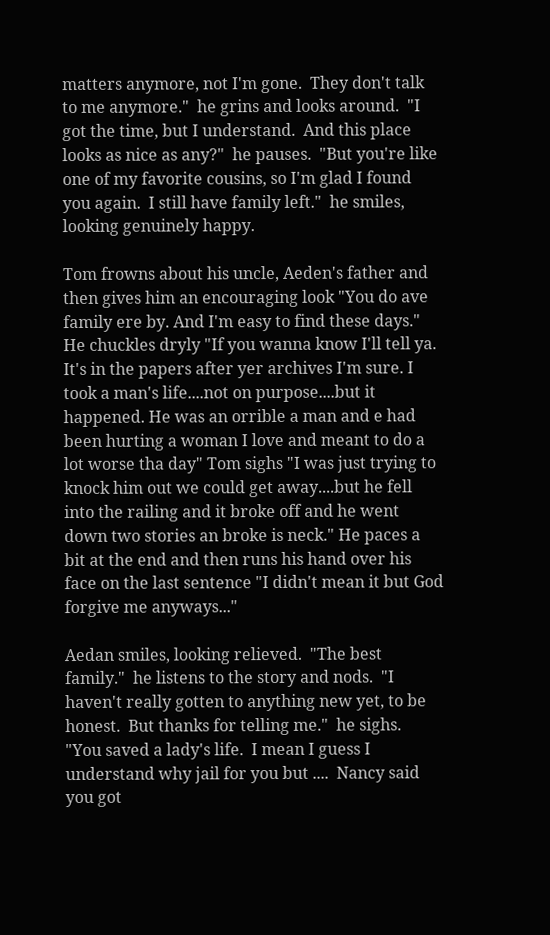matters anymore, not I'm gone.  They don't talk to me anymore."  he grins and looks around.  "I got the time, but I understand.  And this place looks as nice as any?"  he pauses.  "But you're like one of my favorite cousins, so I'm glad I found you again.  I still have family left."  he smiles, looking genuinely happy.

Tom frowns about his uncle, Aeden's father and then gives him an encouraging look "You do ave family ere by. And I'm easy to find these days." He chuckles dryly "If you wanna know I'll tell ya. It's in the papers after yer archives I'm sure. I took a man's life....not on purpose....but it happened. He was an orrible a man and e had been hurting a woman I love and meant to do a lot worse tha day" Tom sighs "I was just trying to knock him out we could get away....but he fell into the railing and it broke off and he went down two stories an broke is neck." He paces a bit at the end and then runs his hand over his face on the last sentence "I didn't mean it but God forgive me anyways..."

Aedan smiles, looking relieved.  "The best family."  he listens to the story and nods.  "I haven't really gotten to anything new yet, to be honest.  But thanks for telling me."  he sighs.  "You saved a lady's life.  I mean I guess I understand why jail for you but ....  Nancy said you got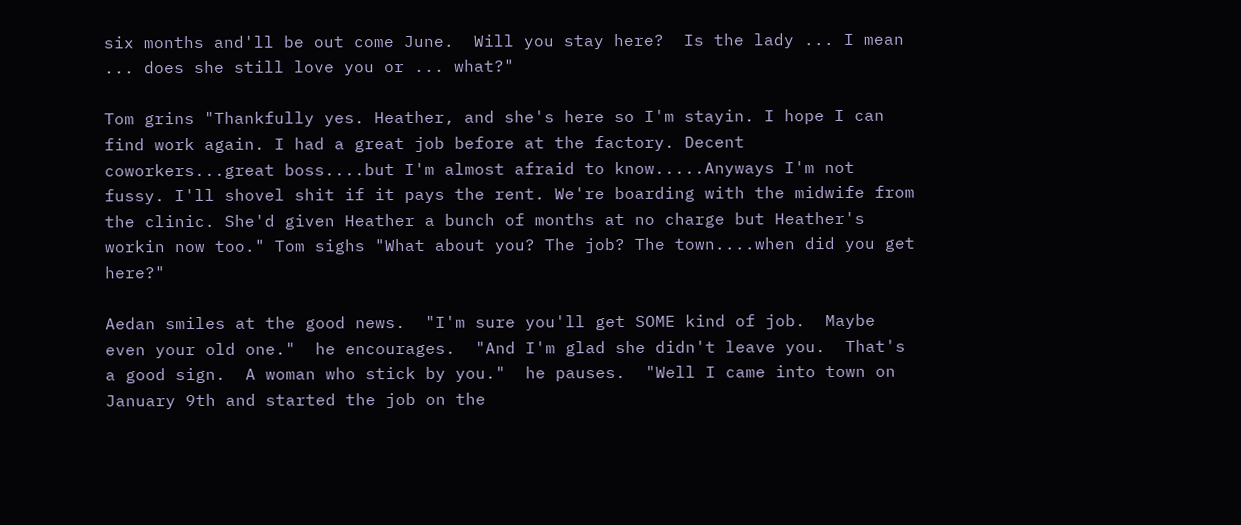six months and'll be out come June.  Will you stay here?  Is the lady ... I mean ... does she still love you or ... what?"

Tom grins "Thankfully yes. Heather, and she's here so I'm stayin. I hope I can find work again. I had a great job before at the factory. Decent coworkers...great boss....but I'm almost afraid to know.....Anyways I'm not fussy. I'll shovel shit if it pays the rent. We're boarding with the midwife from the clinic. She'd given Heather a bunch of months at no charge but Heather's workin now too." Tom sighs "What about you? The job? The town....when did you get here?"

Aedan smiles at the good news.  "I'm sure you'll get SOME kind of job.  Maybe even your old one."  he encourages.  "And I'm glad she didn't leave you.  That's a good sign.  A woman who stick by you."  he pauses.  "Well I came into town on January 9th and started the job on the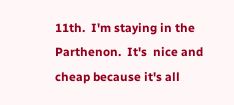11th.  I'm staying in the Parthenon.  It's  nice and cheap because it's all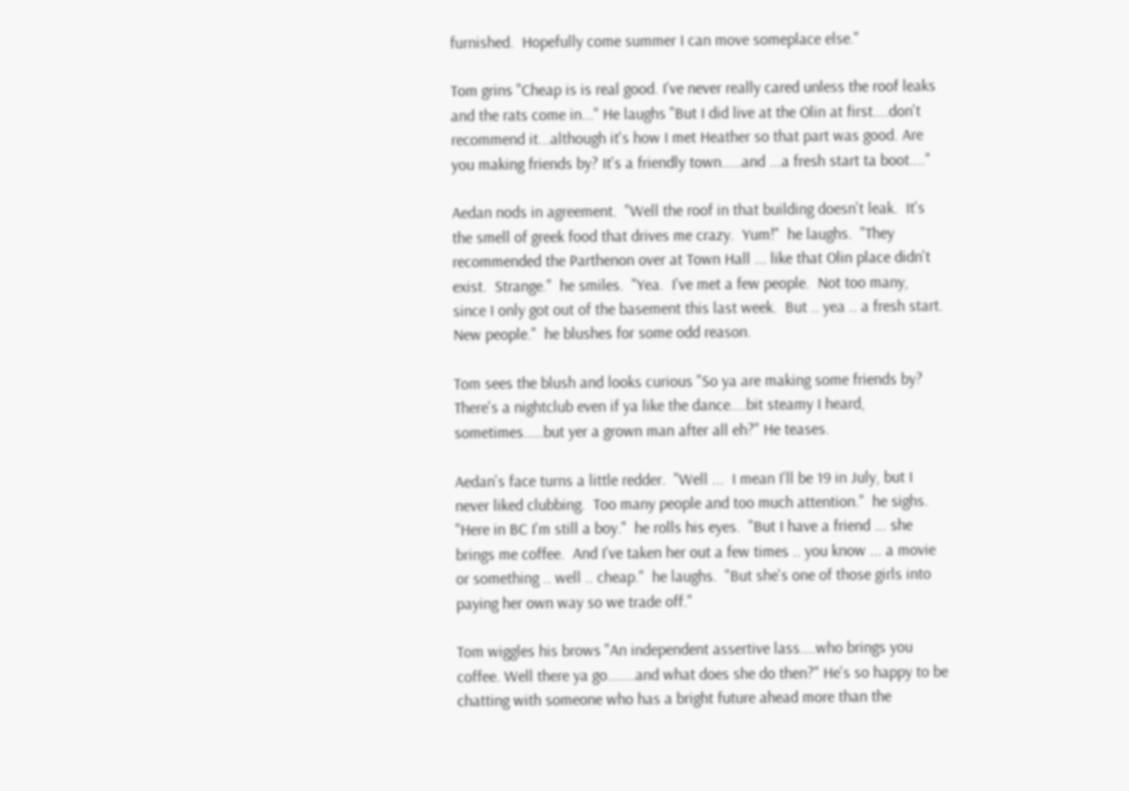furnished.  Hopefully come summer I can move someplace else."

Tom grins "Cheap is is real good. I've never really cared unless the roof leaks and the rats come in..." He laughs "But I did live at the Olin at first....don't recommend it...although it's how I met Heather so that part was good. Are you making friends by? It's a friendly town.....and ...a fresh start ta boot...."

Aedan nods in agreement.  "Well the roof in that building doesn't leak.  It's the smell of greek food that drives me crazy.  Yum!"  he laughs.  "They recommended the Parthenon over at Town Hall ... like that Olin place didn't exist.  Strange."  he smiles.  "Yea.  I've met a few people.  Not too many, since I only got out of the basement this last week.  But .. yea .. a fresh start.  New people."  he blushes for some odd reason.

Tom sees the blush and looks curious "So ya are making some friends by? There's a nightclub even if ya like the dance....bit steamy I heard, sometimes.....but yer a grown man after all eh?" He teases.

Aedan's face turns a little redder.  "Well ...  I mean I'll be 19 in July, but I never liked clubbing.  Too many people and too much attention."  he sighs.  "Here in BC I'm still a boy."  he rolls his eyes.  "But I have a friend ... she brings me coffee.  And I've taken her out a few times .. you know ... a movie or something .. well .. cheap."  he laughs.  "But she's one of those girls into paying her own way so we trade off."

Tom wiggles his brows "An independent assertive lass....who brings you coffee. Well there ya go.......and what does she do then?" He's so happy to be chatting with someone who has a bright future ahead more than the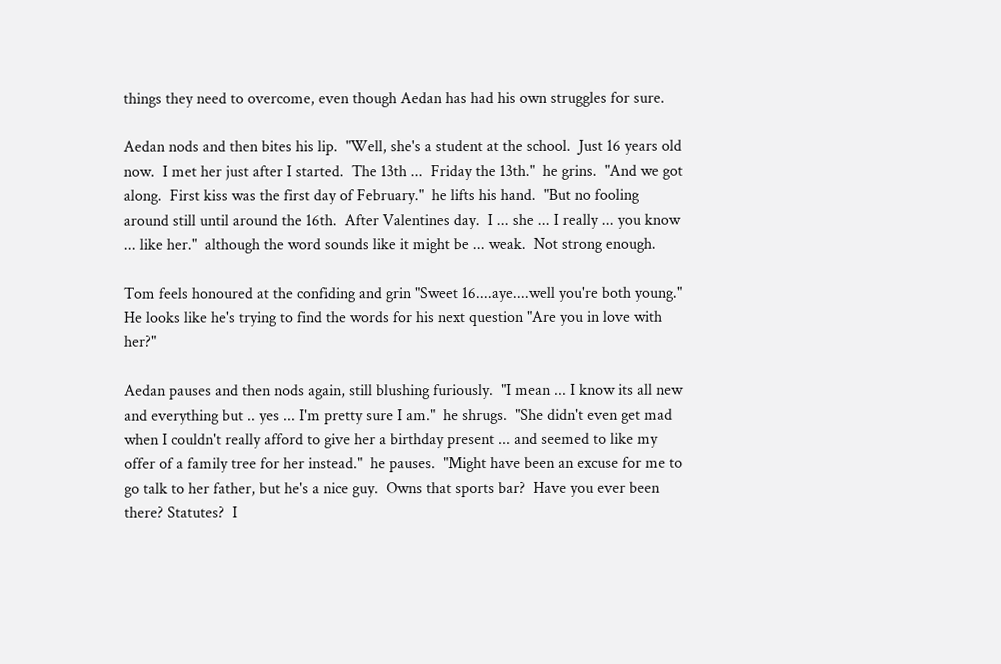things they need to overcome, even though Aedan has had his own struggles for sure.

Aedan nods and then bites his lip.  "Well, she's a student at the school.  Just 16 years old now.  I met her just after I started.  The 13th ...  Friday the 13th."  he grins.  "And we got along.  First kiss was the first day of February."  he lifts his hand.  "But no fooling around still until around the 16th.  After Valentines day.  I ... she ... I really ... you know ... like her."  although the word sounds like it might be ... weak.  Not strong enough.

Tom feels honoured at the confiding and grin "Sweet 16....aye....well you're both young." He looks like he's trying to find the words for his next question "Are you in love with her?"

Aedan pauses and then nods again, still blushing furiously.  "I mean ... I know its all new and everything but .. yes ... I'm pretty sure I am."  he shrugs.  "She didn't even get mad when I couldn't really afford to give her a birthday present ... and seemed to like my offer of a family tree for her instead."  he pauses.  "Might have been an excuse for me to go talk to her father, but he's a nice guy.  Owns that sports bar?  Have you ever been there? Statutes?  I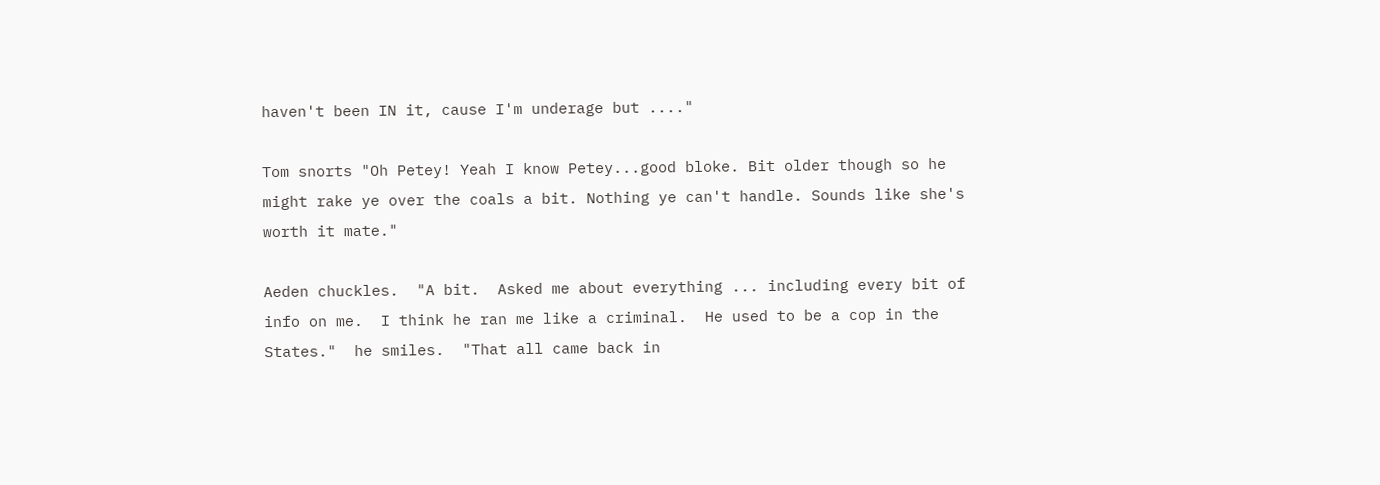haven't been IN it, cause I'm underage but ...."

Tom snorts "Oh Petey! Yeah I know Petey...good bloke. Bit older though so he might rake ye over the coals a bit. Nothing ye can't handle. Sounds like she's worth it mate."

Aeden chuckles.  "A bit.  Asked me about everything ... including every bit of info on me.  I think he ran me like a criminal.  He used to be a cop in the States."  he smiles.  "That all came back in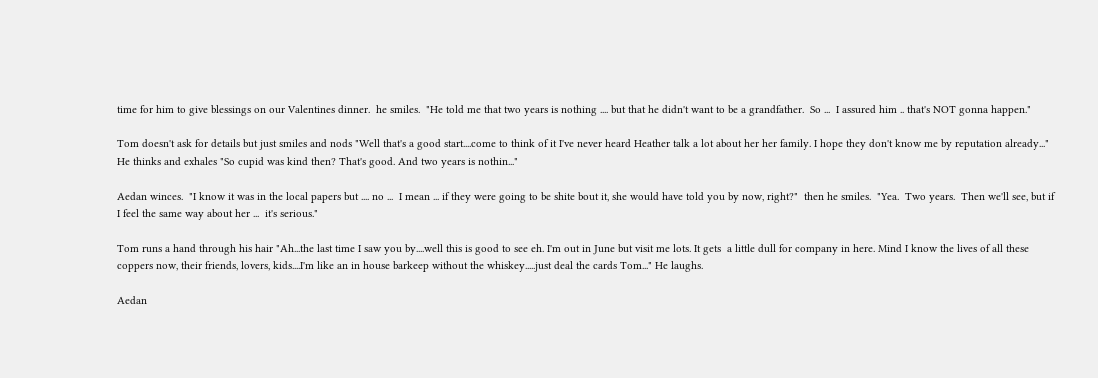time for him to give blessings on our Valentines dinner.  he smiles.  "He told me that two years is nothing .... but that he didn't want to be a grandfather.  So ...  I assured him .. that's NOT gonna happen."

Tom doesn't ask for details but just smiles and nods "Well that's a good start....come to think of it I've never heard Heather talk a lot about her her family. I hope they don't know me by reputation already..." He thinks and exhales "So cupid was kind then? That's good. And two years is nothin..."

Aedan winces.  "I know it was in the local papers but .... no ...  I mean ... if they were going to be shite bout it, she would have told you by now, right?"  then he smiles.  "Yea.  Two years.  Then we'll see, but if I feel the same way about her ...  it's serious."

Tom runs a hand through his hair "Ah...the last time I saw you by....well this is good to see eh. I'm out in June but visit me lots. It gets  a little dull for company in here. Mind I know the lives of all these coppers now, their friends, lovers, kids....I'm like an in house barkeep without the whiskey.....just deal the cards Tom..." He laughs.

Aedan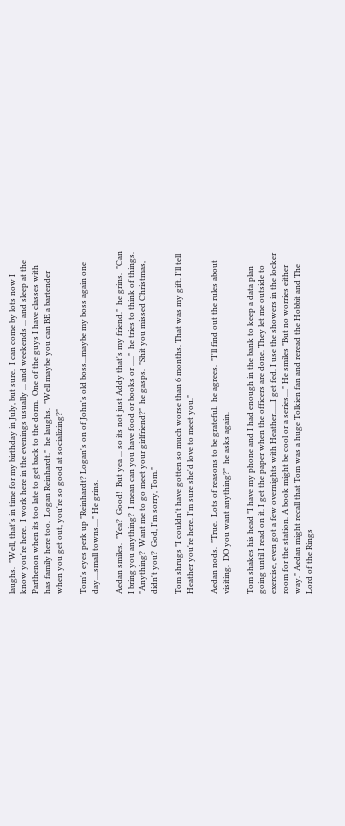laughs.  "Well, that's in time for my birthday in July, but sure.  I can come by lots now I know you're here.  I work here in the evenings usually ... and weekends ... and sleep at the Parthenon when its too late to get back to the dorm.  One of the guys I have classes with has family here too.  Logan Reinhardt."  he laughs.  "Well maybe you can BE a bartender when you get out, you're so good at socializing?"

Tom's eyes perk up "Reinhardt? Logan's on of John's old boss...maybe my boss again one day....small towns...." He grins.

Aedan smiles.  "Yea?  Good!  But yea ... so its not just Addy that's my friend."  he grins.  "Can I bring you anything?  I mean can you have food or books or ....."  he tries to think of things.  "Anything?  Want me to go meet your girlfriend?"  he gasps.  "Shit you missed Christmas, didn't you?  God, I'm sorry, Tom."

Tom shrugs "I couldn't have gotten so much worse than 6 months. That was my gift. I'll tell Heather you're here. I'm sure she'd love to meet you."

Aedan nods.  "True.  Lots of reasons to be grateful.  he agrees.  "I'll find out the rules about visiting.  DO you want anything?"  he asks again.

Tom shakes his head "I have my phone and I had enough in the bank to keep a data plan going until I read on it. I get the paper when the officers are done. They let me outside to exercise, even got a few overnights with Heather......I get fed. I use the showers in the locker room for the station. A book might be cool or a series...." He smiles "But no worries either way." Aedan might recall that Tom was a huge Tolkien fan and reread the Hobbit and The Lord of the Rings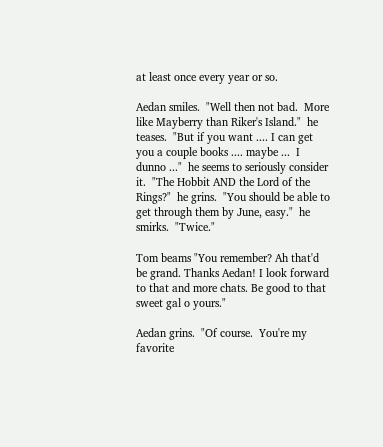at least once every year or so.

Aedan smiles.  "Well then not bad.  More like Mayberry than Riker's Island."  he teases.  "But if you want .... I can get you a couple books .... maybe ...  I dunno ..."  he seems to seriously consider it.  "The Hobbit AND the Lord of the Rings?"  he grins.  "You should be able to get through them by June, easy."  he smirks.  "Twice."

Tom beams "You remember? Ah that'd be grand. Thanks Aedan! I look forward to that and more chats. Be good to that sweet gal o yours."

Aedan grins.  "Of course.  You're my favorite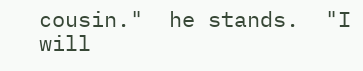cousin."  he stands.  "I will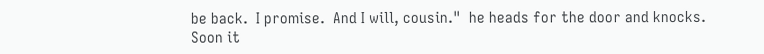be back.  I promise.  And I will, cousin."  he heads for the door and knocks.  Soon it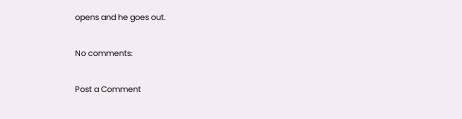opens and he goes out.

No comments:

Post a Comment